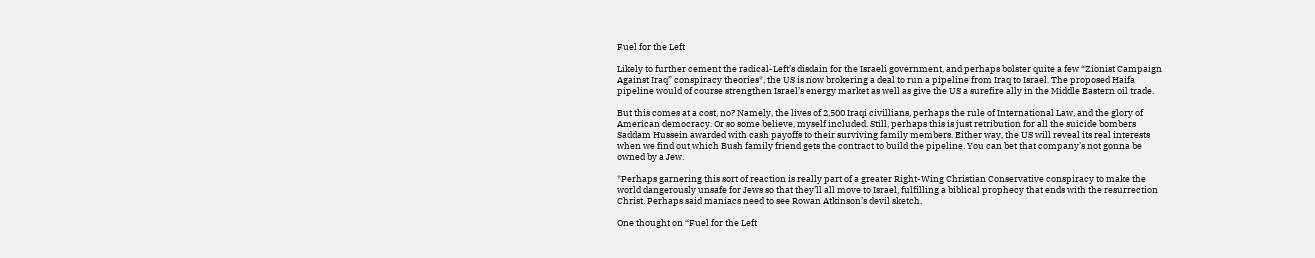Fuel for the Left

Likely to further cement the radical-Left’s disdain for the Israeli government, and perhaps bolster quite a few “Zionist Campaign Against Iraq” conspiracy theories*, the US is now brokering a deal to run a pipeline from Iraq to Israel. The proposed Haifa pipeline would of course strengthen Israel’s energy market as well as give the US a surefire ally in the Middle Eastern oil trade.

But this comes at a cost, no? Namely, the lives of 2,500 Iraqi civillians, perhaps the rule of International Law, and the glory of American democracy. Or so some believe, myself included. Still, perhaps this is just retribution for all the suicide bombers Saddam Hussein awarded with cash payoffs to their surviving family members. Either way, the US will reveal its real interests when we find out which Bush family friend gets the contract to build the pipeline. You can bet that company’s not gonna be owned by a Jew.

*Perhaps garnering this sort of reaction is really part of a greater Right-Wing Christian Conservative conspiracy to make the world dangerously unsafe for Jews so that they’ll all move to Israel, fulfilling a biblical prophecy that ends with the resurrection Christ. Perhaps said maniacs need to see Rowan Atkinson’s devil sketch.

One thought on “Fuel for the Left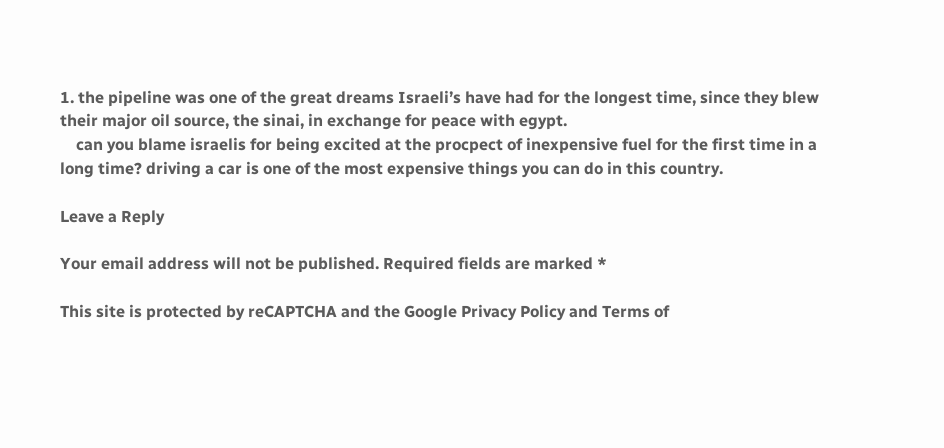1. the pipeline was one of the great dreams Israeli’s have had for the longest time, since they blew their major oil source, the sinai, in exchange for peace with egypt.
    can you blame israelis for being excited at the procpect of inexpensive fuel for the first time in a long time? driving a car is one of the most expensive things you can do in this country.

Leave a Reply

Your email address will not be published. Required fields are marked *

This site is protected by reCAPTCHA and the Google Privacy Policy and Terms of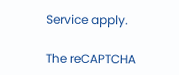Service apply.

The reCAPTCHA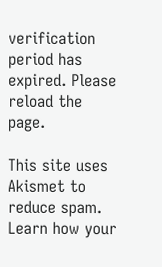verification period has expired. Please reload the page.

This site uses Akismet to reduce spam. Learn how your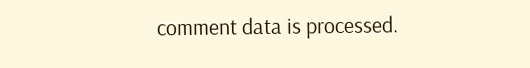comment data is processed.